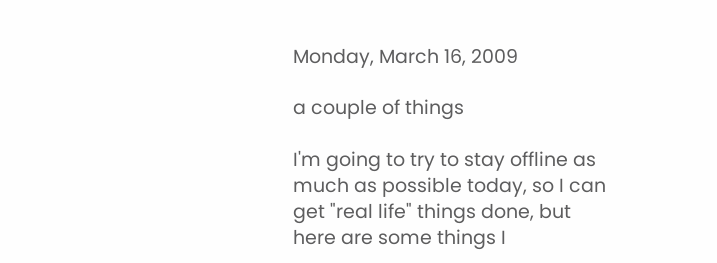Monday, March 16, 2009

a couple of things

I'm going to try to stay offline as much as possible today, so I can get "real life" things done, but here are some things I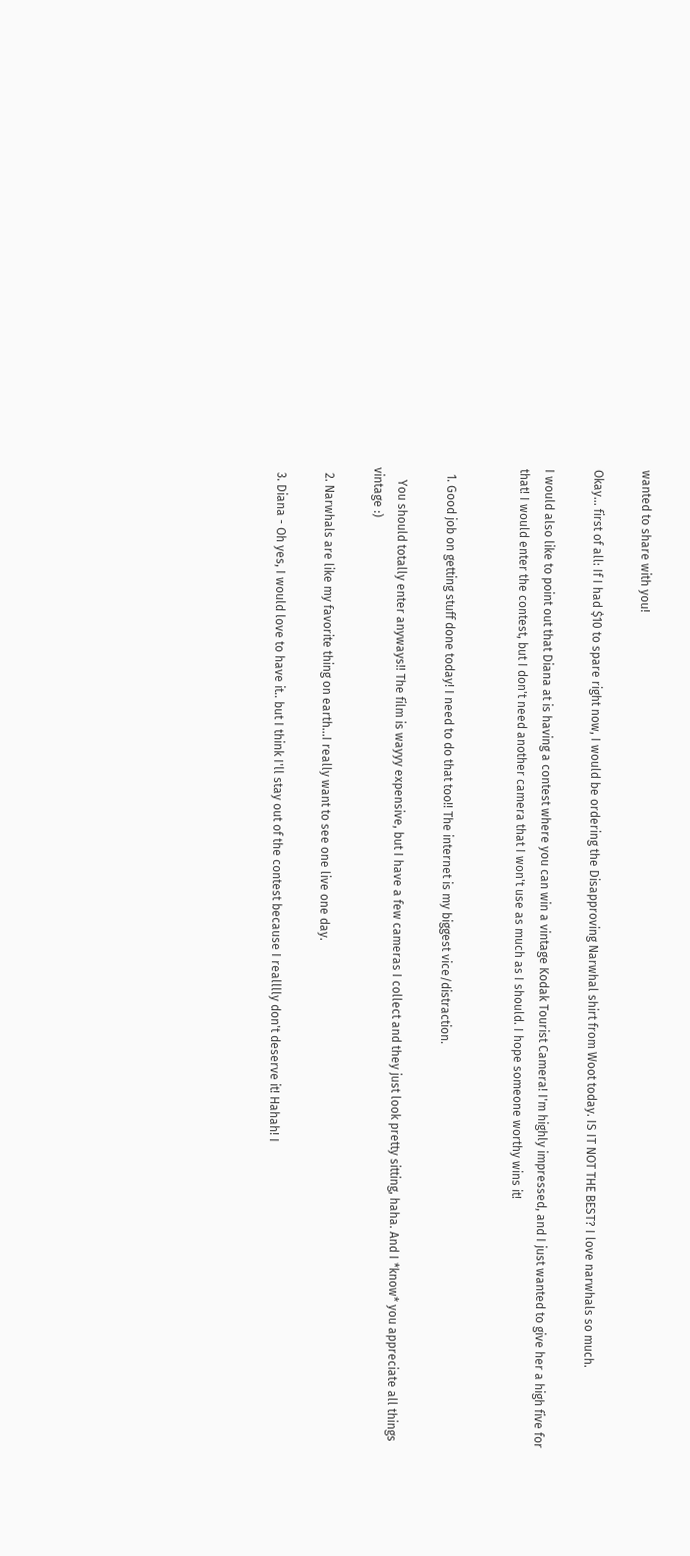wanted to share with you!

Okay... first of all: If I had $10 to spare right now, I would be ordering the Disapproving Narwhal shirt from Woot today. IS IT NOT THE BEST? I love narwhals so much.

I would also like to point out that Diana at is having a contest where you can win a vintage Kodak Tourist Camera! I'm highly impressed, and I just wanted to give her a high five for that! I would enter the contest, but I don't need another camera that I won't use as much as I should. I hope someone worthy wins it!


  1. Good job on getting stuff done today! I need to do that too!! The internet is my biggest vice/distraction.

    You should totally enter anyways!! The film is wayyy expensive, but I have a few cameras I collect and they just look pretty sitting, haha. And I *know* you appreciate all things vintage :)

  2. Narwhals are like my favorite thing on earth...I really want to see one live one day.

  3. Diana - Oh yes, I would love to have it.. but I think I'll stay out of the contest because I realllly don't deserve it! Hahah! I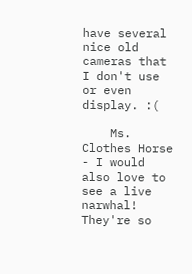have several nice old cameras that I don't use or even display. :(

    Ms. Clothes Horse - I would also love to see a live narwhal! They're so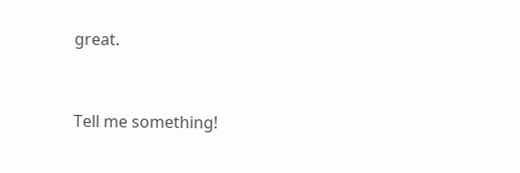great.


Tell me something!